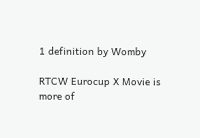1 definition by Womby

RTCW Eurocup X Movie is more of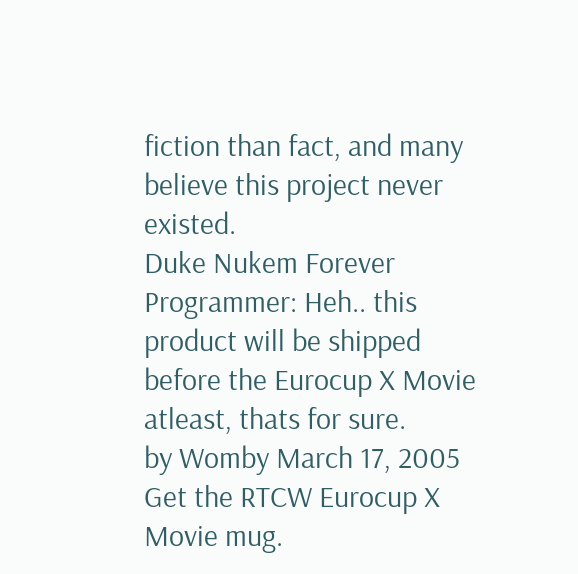fiction than fact, and many believe this project never existed.
Duke Nukem Forever Programmer: Heh.. this product will be shipped before the Eurocup X Movie atleast, thats for sure.
by Womby March 17, 2005
Get the RTCW Eurocup X Movie mug.